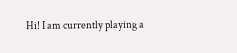Hi! I am currently playing a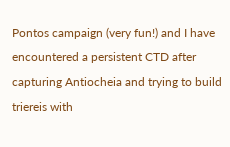Pontos campaign (very fun!) and I have encountered a persistent CTD after capturing Antiocheia and trying to build triereis with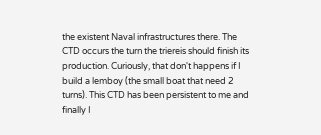the existent Naval infrastructures there. The CTD occurs the turn the triereis should finish its production. Curiously, that don't happens if I build a lemboy (the small boat that need 2 turns). This CTD has been persistent to me and finally I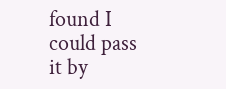found I could pass it by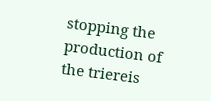stopping the production of the triereis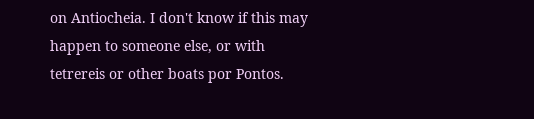on Antiocheia. I don't know if this may happen to someone else, or with tetrereis or other boats por Pontos.